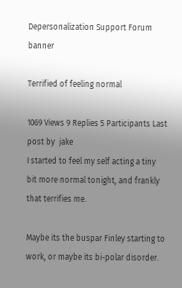Depersonalization Support Forum banner

Terrified of feeling normal

1069 Views 9 Replies 5 Participants Last post by  jake
I started to feel my self acting a tiny bit more normal tonight, and frankly that terrifies me.

Maybe its the buspar Finley starting to work, or maybe its bi-polar disorder.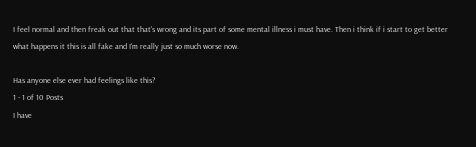I feel normal and then freak out that that's wrong and its part of some mental illness i must have. Then i think if i start to get better what happens it this is all fake and I'm really just so much worse now.

Has anyone else ever had feelings like this?
1 - 1 of 10 Posts
I have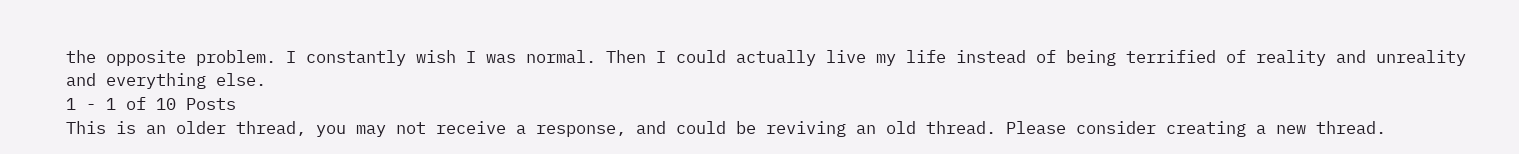the opposite problem. I constantly wish I was normal. Then I could actually live my life instead of being terrified of reality and unreality and everything else.
1 - 1 of 10 Posts
This is an older thread, you may not receive a response, and could be reviving an old thread. Please consider creating a new thread.